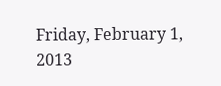Friday, February 1, 2013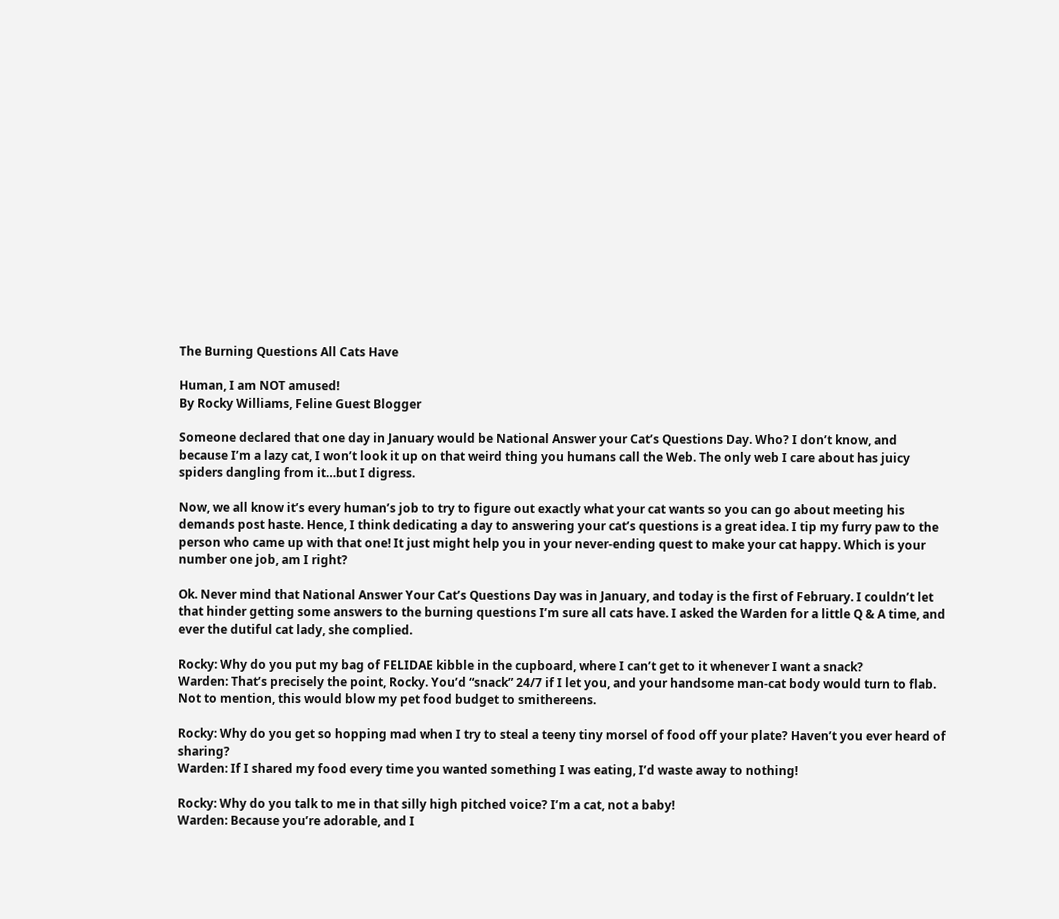The Burning Questions All Cats Have

Human, I am NOT amused!
By Rocky Williams, Feline Guest Blogger

Someone declared that one day in January would be National Answer your Cat’s Questions Day. Who? I don’t know, and because I’m a lazy cat, I won’t look it up on that weird thing you humans call the Web. The only web I care about has juicy spiders dangling from it…but I digress.

Now, we all know it’s every human’s job to try to figure out exactly what your cat wants so you can go about meeting his demands post haste. Hence, I think dedicating a day to answering your cat’s questions is a great idea. I tip my furry paw to the person who came up with that one! It just might help you in your never-ending quest to make your cat happy. Which is your number one job, am I right?

Ok. Never mind that National Answer Your Cat’s Questions Day was in January, and today is the first of February. I couldn’t let that hinder getting some answers to the burning questions I’m sure all cats have. I asked the Warden for a little Q & A time, and ever the dutiful cat lady, she complied.

Rocky: Why do you put my bag of FELIDAE kibble in the cupboard, where I can’t get to it whenever I want a snack?
Warden: That’s precisely the point, Rocky. You’d “snack” 24/7 if I let you, and your handsome man-cat body would turn to flab. Not to mention, this would blow my pet food budget to smithereens.

Rocky: Why do you get so hopping mad when I try to steal a teeny tiny morsel of food off your plate? Haven’t you ever heard of sharing?
Warden: If I shared my food every time you wanted something I was eating, I’d waste away to nothing!

Rocky: Why do you talk to me in that silly high pitched voice? I’m a cat, not a baby!
Warden: Because you’re adorable, and I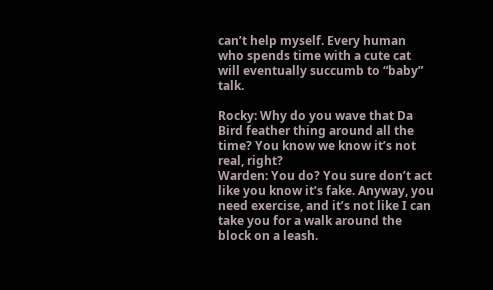can’t help myself. Every human who spends time with a cute cat will eventually succumb to “baby” talk.

Rocky: Why do you wave that Da Bird feather thing around all the time? You know we know it’s not real, right?
Warden: You do? You sure don’t act like you know it’s fake. Anyway, you need exercise, and it’s not like I can take you for a walk around the block on a leash.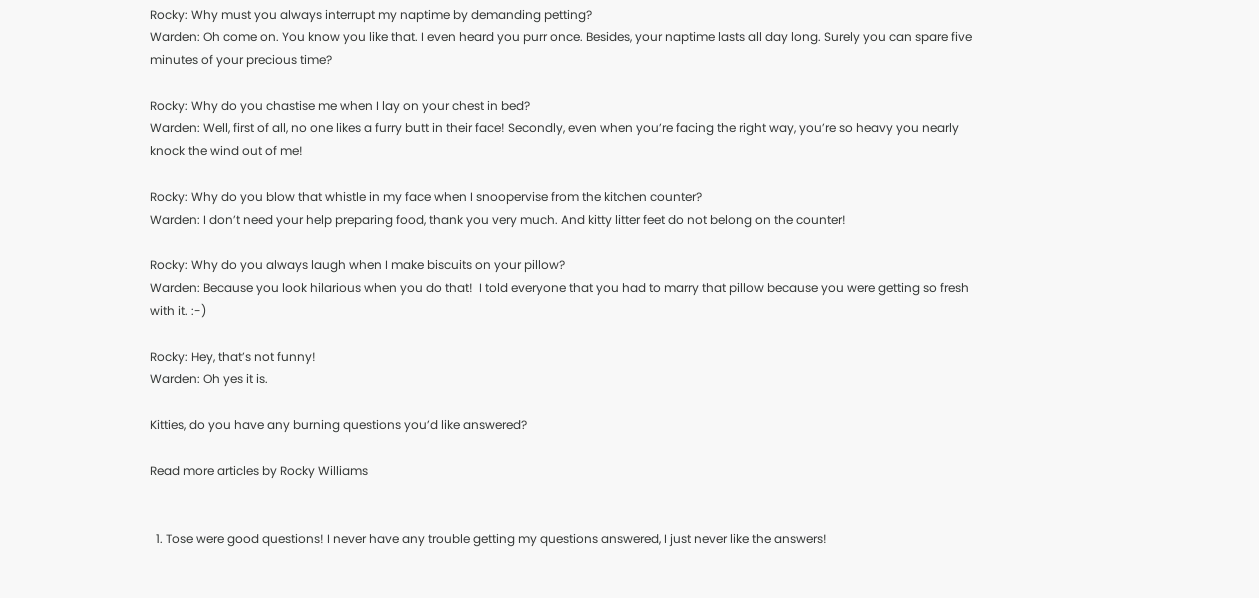Rocky: Why must you always interrupt my naptime by demanding petting?
Warden: Oh come on. You know you like that. I even heard you purr once. Besides, your naptime lasts all day long. Surely you can spare five minutes of your precious time?

Rocky: Why do you chastise me when I lay on your chest in bed?
Warden: Well, first of all, no one likes a furry butt in their face! Secondly, even when you’re facing the right way, you’re so heavy you nearly knock the wind out of me!

Rocky: Why do you blow that whistle in my face when I snoopervise from the kitchen counter?
Warden: I don’t need your help preparing food, thank you very much. And kitty litter feet do not belong on the counter!

Rocky: Why do you always laugh when I make biscuits on your pillow?
Warden: Because you look hilarious when you do that!  I told everyone that you had to marry that pillow because you were getting so fresh with it. :-)

Rocky: Hey, that’s not funny!
Warden: Oh yes it is.

Kitties, do you have any burning questions you’d like answered?

Read more articles by Rocky Williams


  1. Tose were good questions! I never have any trouble getting my questions answered, I just never like the answers!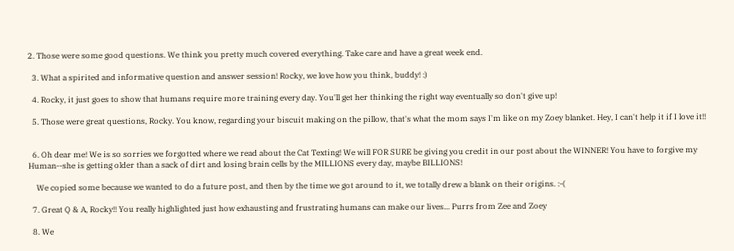2. Those were some good questions. We think you pretty much covered everything. Take care and have a great week end.

  3. What a spirited and informative question and answer session! Rocky, we love how you think, buddy! :)

  4. Rocky, it just goes to show that humans require more training every day. You'll get her thinking the right way eventually so don't give up!

  5. Those were great questions, Rocky. You know, regarding your biscuit making on the pillow, that's what the mom says I'm like on my Zoey blanket. Hey, I can't help it if I love it!!


  6. Oh dear me! We is so sorries we forgotted where we read about the Cat Texting! We will FOR SURE be giving you credit in our post about the WINNER! You have to forgive my Human--she is getting older than a sack of dirt and losing brain cells by the MILLIONS every day, maybe BILLIONS!

    We copied some because we wanted to do a future post, and then by the time we got around to it, we totally drew a blank on their origins. :-(

  7. Great Q & A, Rocky!! You really highlighted just how exhausting and frustrating humans can make our lives... Purrs from Zee and Zoey

  8. We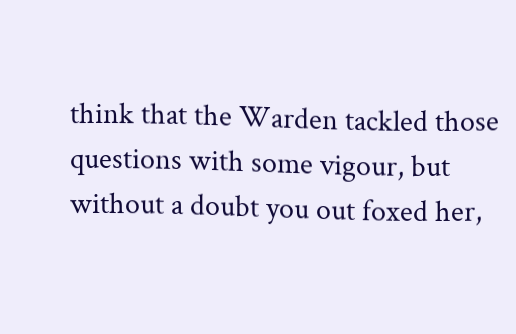think that the Warden tackled those questions with some vigour, but without a doubt you out foxed her,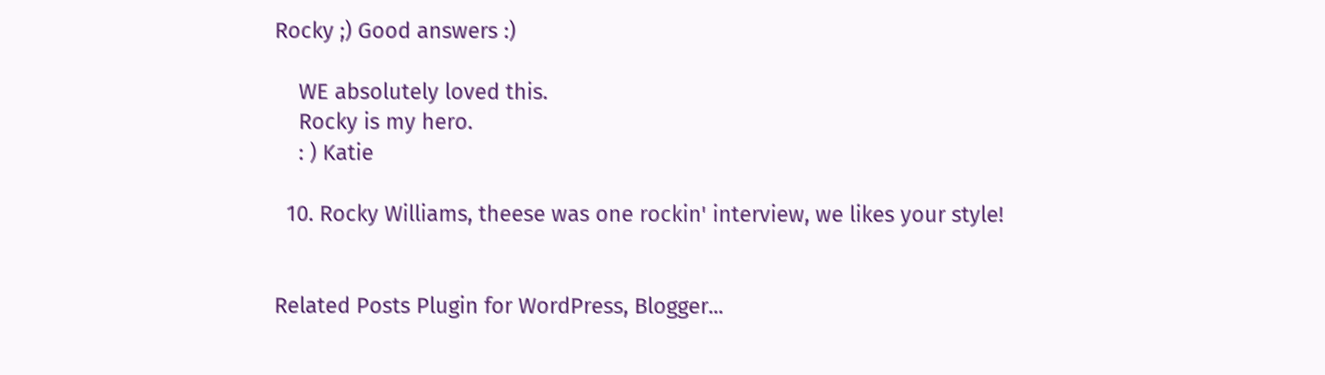Rocky ;) Good answers :)

    WE absolutely loved this.
    Rocky is my hero.
    : ) Katie

  10. Rocky Williams, theese was one rockin' interview, we likes your style!


Related Posts Plugin for WordPress, Blogger...